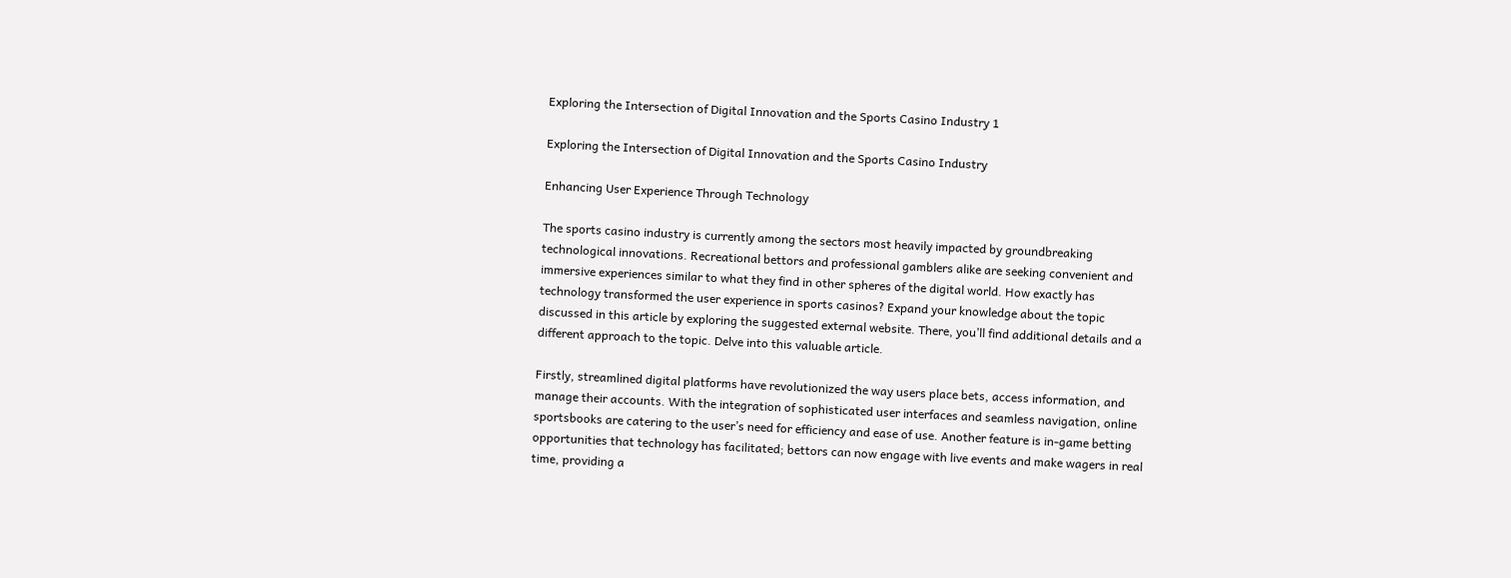Exploring the Intersection of Digital Innovation and the Sports Casino Industry 1

Exploring the Intersection of Digital Innovation and the Sports Casino Industry

Enhancing User Experience Through Technology

The sports casino industry is currently among the sectors most heavily impacted by groundbreaking technological innovations. Recreational bettors and professional gamblers alike are seeking convenient and immersive experiences similar to what they find in other spheres of the digital world. How exactly has technology transformed the user experience in sports casinos? Expand your knowledge about the topic discussed in this article by exploring the suggested external website. There, you’ll find additional details and a different approach to the topic. Delve into this valuable article.

Firstly, streamlined digital platforms have revolutionized the way users place bets, access information, and manage their accounts. With the integration of sophisticated user interfaces and seamless navigation, online sportsbooks are catering to the user’s need for efficiency and ease of use. Another feature is in-game betting opportunities that technology has facilitated; bettors can now engage with live events and make wagers in real time, providing a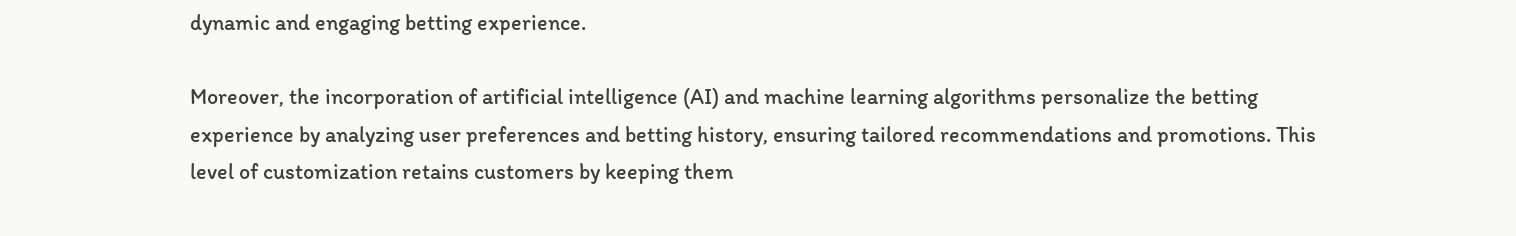dynamic and engaging betting experience.

Moreover, the incorporation of artificial intelligence (AI) and machine learning algorithms personalize the betting experience by analyzing user preferences and betting history, ensuring tailored recommendations and promotions. This level of customization retains customers by keeping them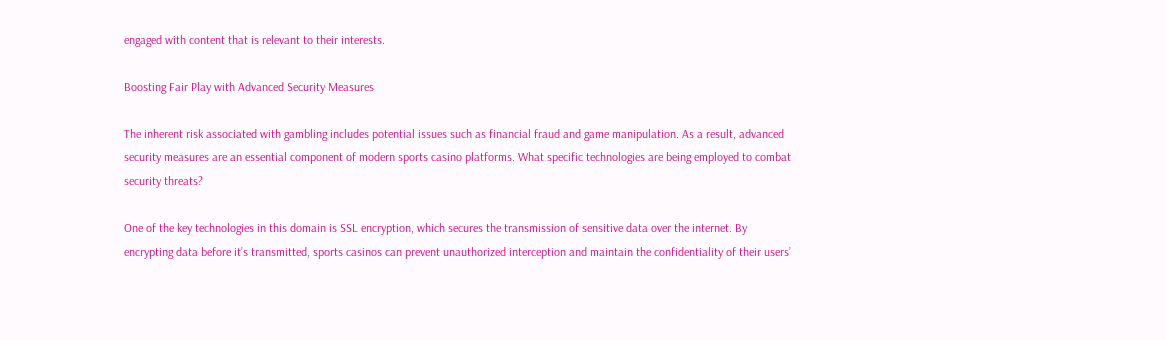engaged with content that is relevant to their interests.

Boosting Fair Play with Advanced Security Measures

The inherent risk associated with gambling includes potential issues such as financial fraud and game manipulation. As a result, advanced security measures are an essential component of modern sports casino platforms. What specific technologies are being employed to combat security threats?

One of the key technologies in this domain is SSL encryption, which secures the transmission of sensitive data over the internet. By encrypting data before it’s transmitted, sports casinos can prevent unauthorized interception and maintain the confidentiality of their users’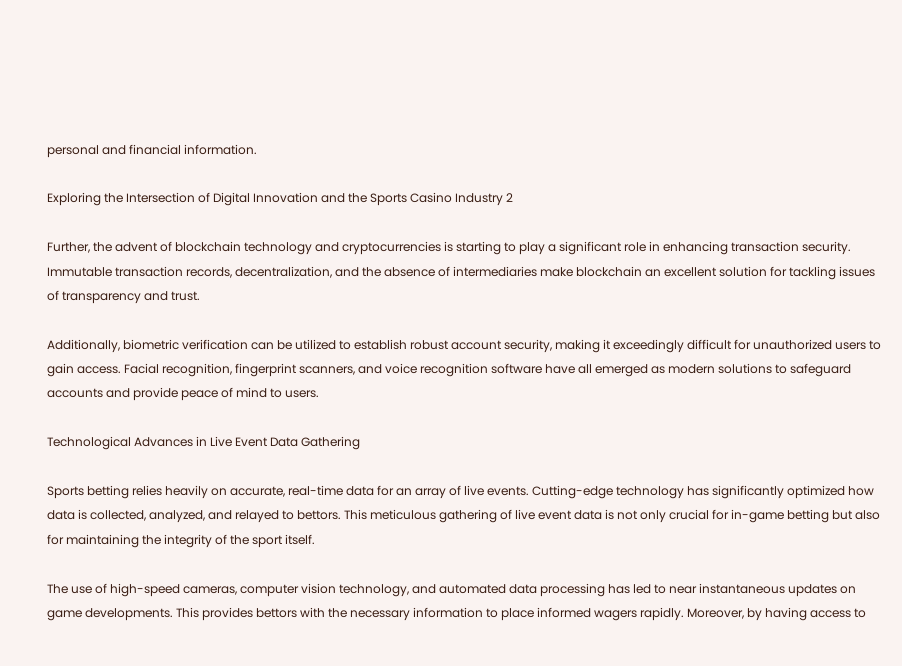personal and financial information.

Exploring the Intersection of Digital Innovation and the Sports Casino Industry 2

Further, the advent of blockchain technology and cryptocurrencies is starting to play a significant role in enhancing transaction security. Immutable transaction records, decentralization, and the absence of intermediaries make blockchain an excellent solution for tackling issues of transparency and trust.

Additionally, biometric verification can be utilized to establish robust account security, making it exceedingly difficult for unauthorized users to gain access. Facial recognition, fingerprint scanners, and voice recognition software have all emerged as modern solutions to safeguard accounts and provide peace of mind to users.

Technological Advances in Live Event Data Gathering

Sports betting relies heavily on accurate, real-time data for an array of live events. Cutting-edge technology has significantly optimized how data is collected, analyzed, and relayed to bettors. This meticulous gathering of live event data is not only crucial for in-game betting but also for maintaining the integrity of the sport itself.

The use of high-speed cameras, computer vision technology, and automated data processing has led to near instantaneous updates on game developments. This provides bettors with the necessary information to place informed wagers rapidly. Moreover, by having access to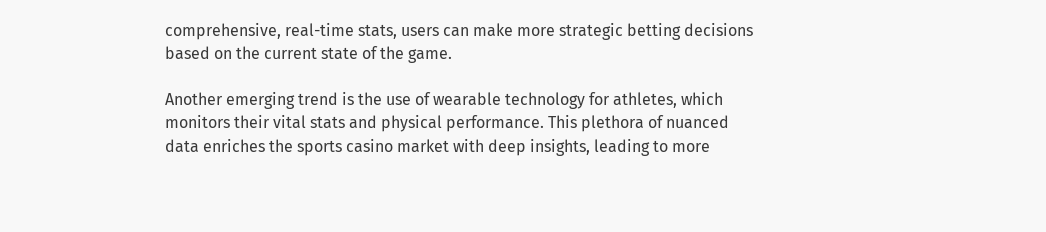comprehensive, real-time stats, users can make more strategic betting decisions based on the current state of the game.

Another emerging trend is the use of wearable technology for athletes, which monitors their vital stats and physical performance. This plethora of nuanced data enriches the sports casino market with deep insights, leading to more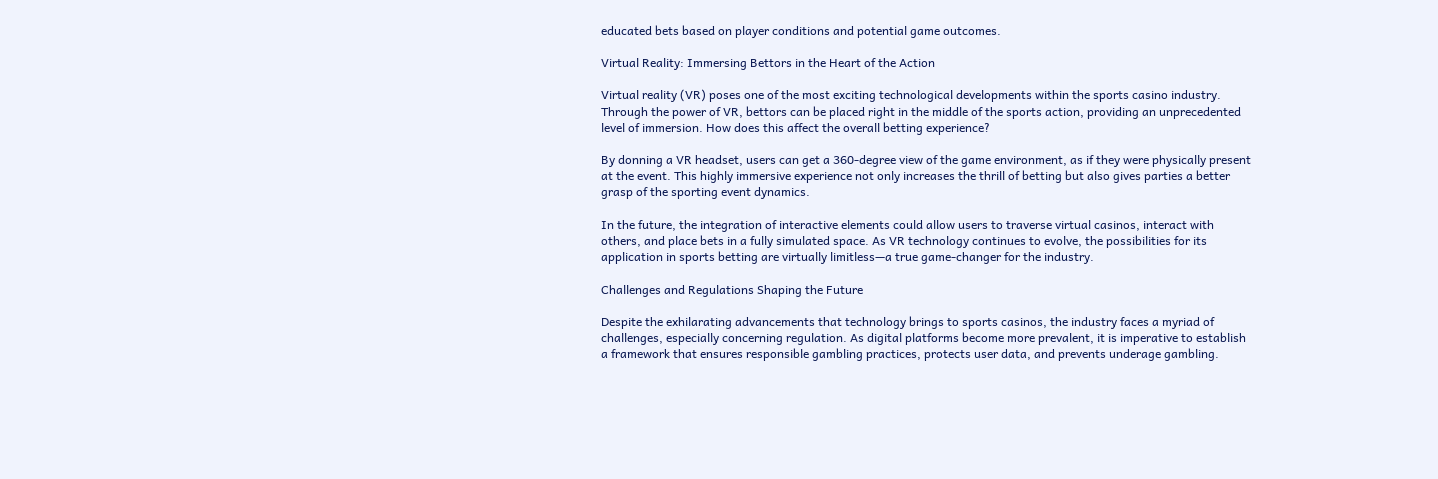educated bets based on player conditions and potential game outcomes.

Virtual Reality: Immersing Bettors in the Heart of the Action

Virtual reality (VR) poses one of the most exciting technological developments within the sports casino industry. Through the power of VR, bettors can be placed right in the middle of the sports action, providing an unprecedented level of immersion. How does this affect the overall betting experience?

By donning a VR headset, users can get a 360-degree view of the game environment, as if they were physically present at the event. This highly immersive experience not only increases the thrill of betting but also gives parties a better grasp of the sporting event dynamics.

In the future, the integration of interactive elements could allow users to traverse virtual casinos, interact with others, and place bets in a fully simulated space. As VR technology continues to evolve, the possibilities for its application in sports betting are virtually limitless—a true game-changer for the industry.

Challenges and Regulations Shaping the Future

Despite the exhilarating advancements that technology brings to sports casinos, the industry faces a myriad of challenges, especially concerning regulation. As digital platforms become more prevalent, it is imperative to establish a framework that ensures responsible gambling practices, protects user data, and prevents underage gambling.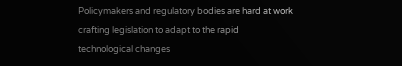Policymakers and regulatory bodies are hard at work crafting legislation to adapt to the rapid technological changes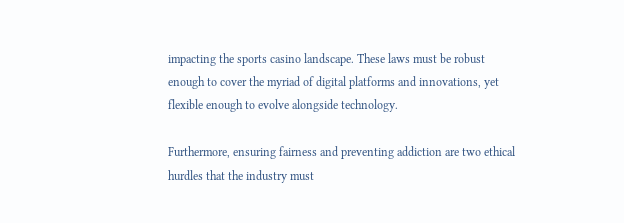impacting the sports casino landscape. These laws must be robust enough to cover the myriad of digital platforms and innovations, yet flexible enough to evolve alongside technology.

Furthermore, ensuring fairness and preventing addiction are two ethical hurdles that the industry must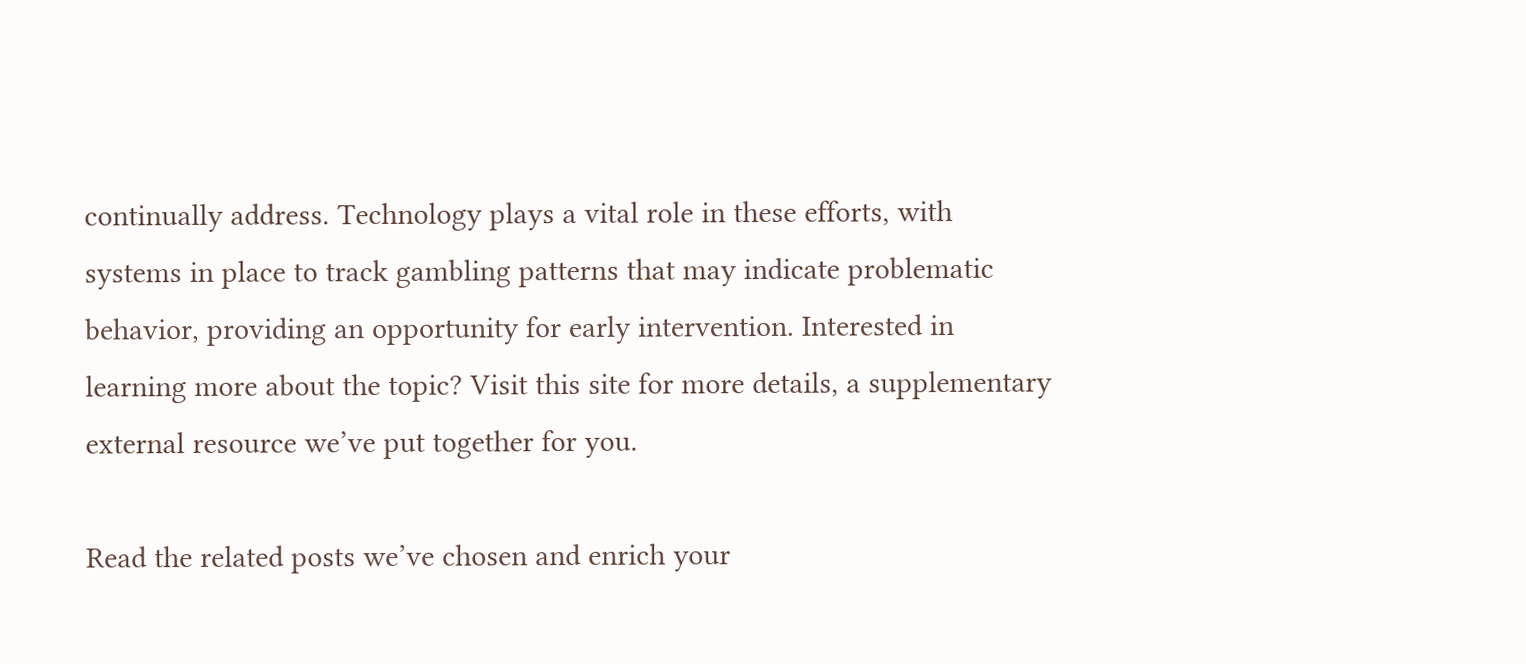continually address. Technology plays a vital role in these efforts, with systems in place to track gambling patterns that may indicate problematic behavior, providing an opportunity for early intervention. Interested in learning more about the topic? Visit this site for more details, a supplementary external resource we’ve put together for you.

Read the related posts we’ve chosen and enrich your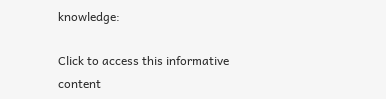knowledge:

Click to access this informative content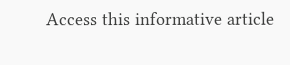Access this informative article